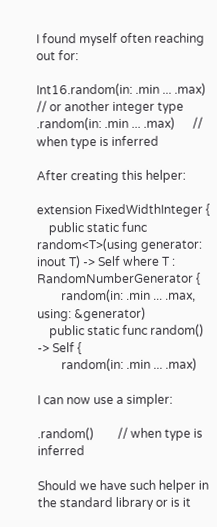I found myself often reaching out for:

Int16.random(in: .min ... .max) // or another integer type
.random(in: .min ... .max)      // when type is inferred

After creating this helper:

extension FixedWidthInteger {
    public static func random<T>(using generator: inout T) -> Self where T : RandomNumberGenerator {
        random(in: .min ... .max, using: &generator)
    public static func random() -> Self {
        random(in: .min ... .max)

I can now use a simpler:

.random()        // when type is inferred

Should we have such helper in the standard library or is it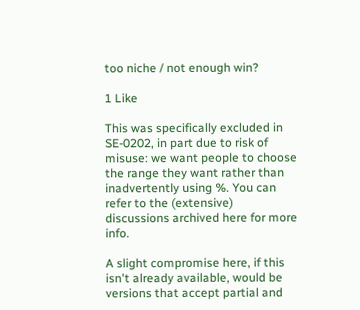too niche / not enough win?

1 Like

This was specifically excluded in SE-0202, in part due to risk of misuse: we want people to choose the range they want rather than inadvertently using %. You can refer to the (extensive) discussions archived here for more info.

A slight compromise here, if this isn't already available, would be versions that accept partial and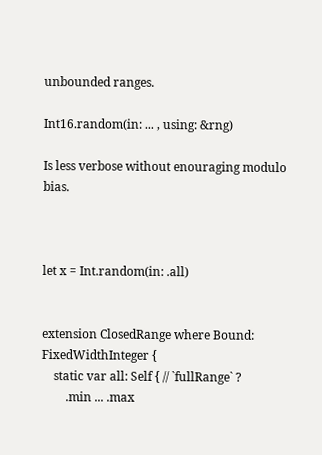unbounded ranges.

Int16.random(in: ... , using: &rng)

Is less verbose without enouraging modulo bias.



let x = Int.random(in: .all)


extension ClosedRange where Bound: FixedWidthInteger {
    static var all: Self { // `fullRange` ?
        .min ... .max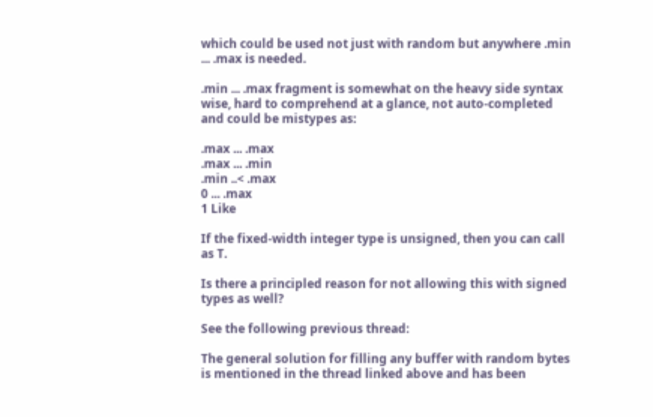which could be used not just with random but anywhere .min ... .max is needed.

.min ... .max fragment is somewhat on the heavy side syntax wise, hard to comprehend at a glance, not auto-completed and could be mistypes as:

.max ... .max
.max ... .min
.min ..< .max
0 ... .max
1 Like

If the fixed-width integer type is unsigned, then you can call as T.

Is there a principled reason for not allowing this with signed types as well?

See the following previous thread:

The general solution for filling any buffer with random bytes is mentioned in the thread linked above and has been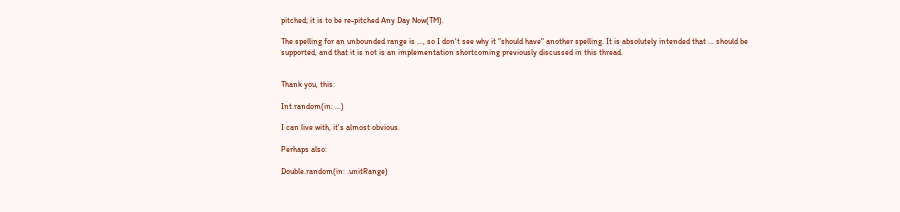pitched; it is to be re-pitched Any Day Now(TM).

The spelling for an unbounded range is ..., so I don't see why it "should have" another spelling. It is absolutely intended that ... should be supported, and that it is not is an implementation shortcoming previously discussed in this thread.


Thank you, this:

Int.random(in: ...)

I can live with, it's almost obvious.

Perhaps also:

Double.random(in: .unitRange)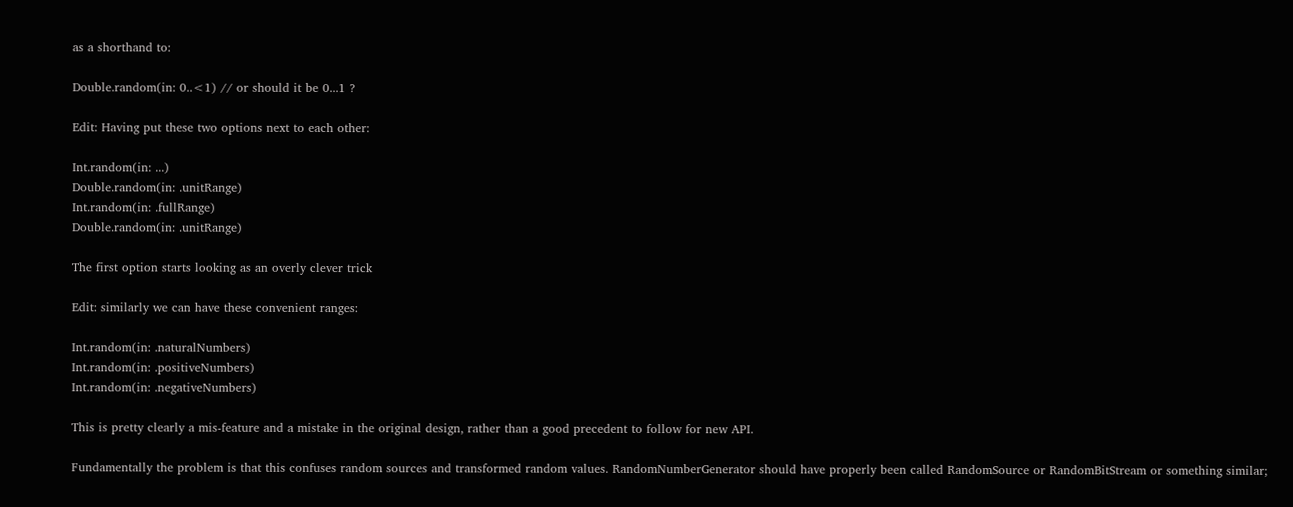as a shorthand to:

Double.random(in: 0..<1) // or should it be 0...1 ?

Edit: Having put these two options next to each other:

Int.random(in: ...)
Double.random(in: .unitRange)
Int.random(in: .fullRange)
Double.random(in: .unitRange)

The first option starts looking as an overly clever trick

Edit: similarly we can have these convenient ranges:

Int.random(in: .naturalNumbers)
Int.random(in: .positiveNumbers)
Int.random(in: .negativeNumbers)

This is pretty clearly a mis-feature and a mistake in the original design, rather than a good precedent to follow for new API.

Fundamentally the problem is that this confuses random sources and transformed random values. RandomNumberGenerator should have properly been called RandomSource or RandomBitStream or something similar;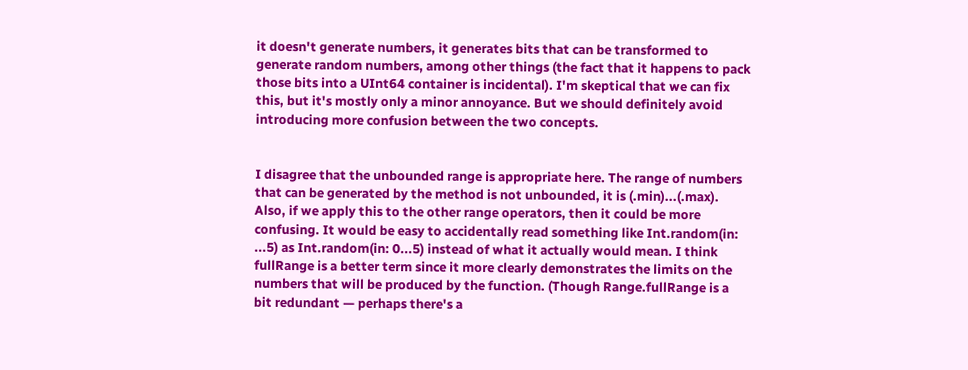it doesn't generate numbers, it generates bits that can be transformed to generate random numbers, among other things (the fact that it happens to pack those bits into a UInt64 container is incidental). I'm skeptical that we can fix this, but it's mostly only a minor annoyance. But we should definitely avoid introducing more confusion between the two concepts.


I disagree that the unbounded range is appropriate here. The range of numbers that can be generated by the method is not unbounded, it is (.min)...(.max). Also, if we apply this to the other range operators, then it could be more confusing. It would be easy to accidentally read something like Int.random(in: ...5) as Int.random(in: 0...5) instead of what it actually would mean. I think fullRange is a better term since it more clearly demonstrates the limits on the numbers that will be produced by the function. (Though Range.fullRange is a bit redundant — perhaps there's a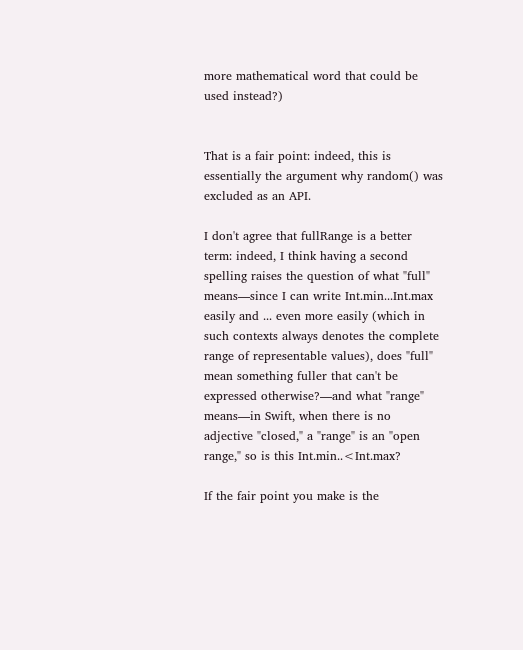more mathematical word that could be used instead?)


That is a fair point: indeed, this is essentially the argument why random() was excluded as an API.

I don't agree that fullRange is a better term: indeed, I think having a second spelling raises the question of what "full" means—since I can write Int.min...Int.max easily and ... even more easily (which in such contexts always denotes the complete range of representable values), does "full" mean something fuller that can't be expressed otherwise?—and what "range" means—in Swift, when there is no adjective "closed," a "range" is an "open range," so is this Int.min..<Int.max?

If the fair point you make is the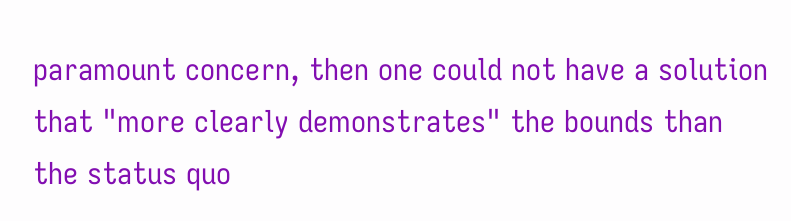paramount concern, then one could not have a solution that "more clearly demonstrates" the bounds than the status quo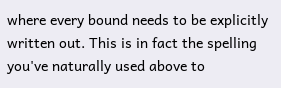where every bound needs to be explicitly written out. This is in fact the spelling you've naturally used above to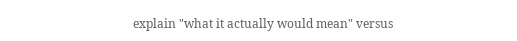explain "what it actually would mean" versus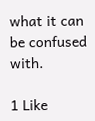what it can be confused with.

1 Like